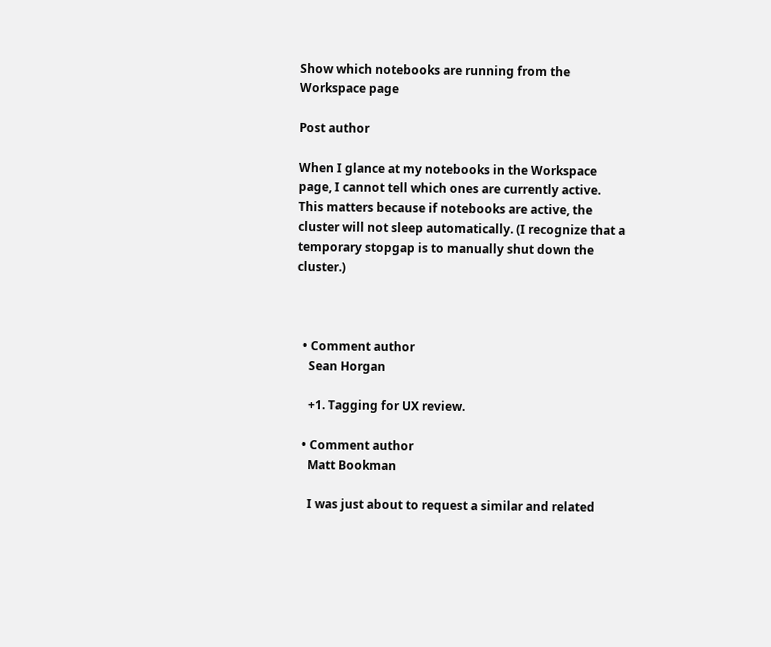Show which notebooks are running from the Workspace page

Post author

When I glance at my notebooks in the Workspace page, I cannot tell which ones are currently active. This matters because if notebooks are active, the cluster will not sleep automatically. (I recognize that a temporary stopgap is to manually shut down the cluster.)



  • Comment author
    Sean Horgan

    +1. Tagging for UX review.

  • Comment author
    Matt Bookman

    I was just about to request a similar and related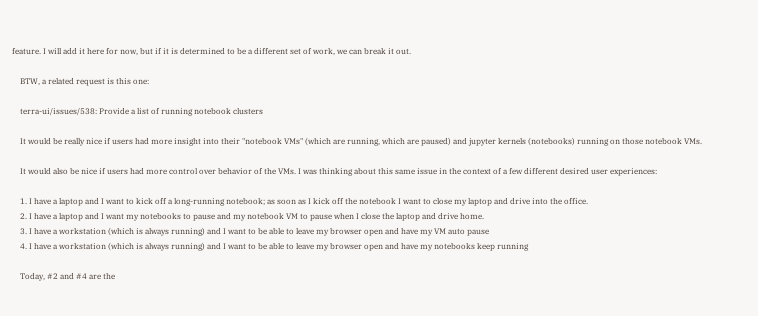feature. I will add it here for now, but if it is determined to be a different set of work, we can break it out.

    BTW, a related request is this one:

    terra-ui/issues/538: Provide a list of running notebook clusters

    It would be really nice if users had more insight into their "notebook VMs" (which are running, which are paused) and jupyter kernels (notebooks) running on those notebook VMs.

    It would also be nice if users had more control over behavior of the VMs. I was thinking about this same issue in the context of a few different desired user experiences:

    1. I have a laptop and I want to kick off a long-running notebook; as soon as I kick off the notebook I want to close my laptop and drive into the office.
    2. I have a laptop and I want my notebooks to pause and my notebook VM to pause when I close the laptop and drive home.
    3. I have a workstation (which is always running) and I want to be able to leave my browser open and have my VM auto pause
    4. I have a workstation (which is always running) and I want to be able to leave my browser open and have my notebooks keep running

    Today, #2 and #4 are the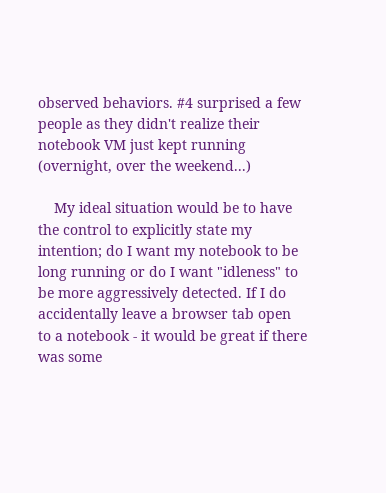observed behaviors. #4 surprised a few people as they didn't realize their notebook VM just kept running (overnight, over the weekend...)

    My ideal situation would be to have the control to explicitly state my intention; do I want my notebook to be long running or do I want "idleness" to be more aggressively detected. If I do accidentally leave a browser tab open to a notebook - it would be great if there was some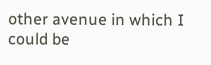other avenue in which I could be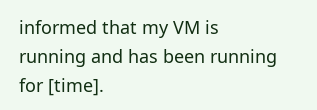informed that my VM is running and has been running for [time].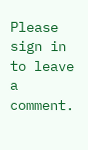Please sign in to leave a comment.